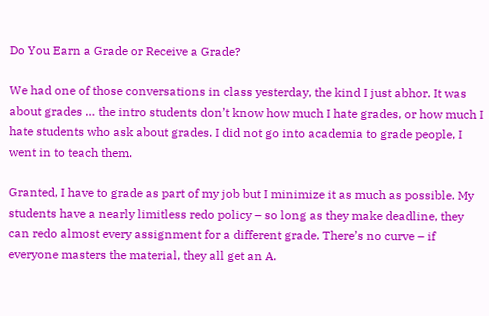Do You Earn a Grade or Receive a Grade?

We had one of those conversations in class yesterday, the kind I just abhor. It was about grades … the intro students don’t know how much I hate grades, or how much I hate students who ask about grades. I did not go into academia to grade people, I went in to teach them.

Granted, I have to grade as part of my job but I minimize it as much as possible. My students have a nearly limitless redo policy – so long as they make deadline, they can redo almost every assignment for a different grade. There’s no curve – if everyone masters the material, they all get an A.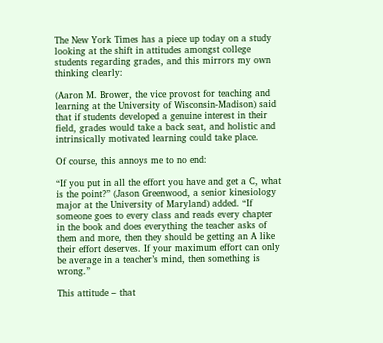The New York Times has a piece up today on a study looking at the shift in attitudes amongst college students regarding grades, and this mirrors my own thinking clearly:

(Aaron M. Brower, the vice provost for teaching and learning at the University of Wisconsin-Madison) said that if students developed a genuine interest in their field, grades would take a back seat, and holistic and intrinsically motivated learning could take place.

Of course, this annoys me to no end:

“If you put in all the effort you have and get a C, what is the point?” (Jason Greenwood, a senior kinesiology major at the University of Maryland) added. “If someone goes to every class and reads every chapter in the book and does everything the teacher asks of them and more, then they should be getting an A like their effort deserves. If your maximum effort can only be average in a teacher’s mind, then something is wrong.”

This attitude – that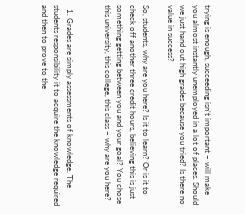trying is enough, succeeding isn’t important – will make you almost instantly unemployed in a lot of places. Should we just hand out high grades because you tried? Is there no value in success?

So, students, why are you here? Is it to learn? Or is it to check off another three credit hours, believing this is just something getting between you and your goal? You chose this university, this college, this class – why are you here?


  1. Grades are simply assessments of knowledge. The students responsibility it to acquire the knowledge required and then to prove to the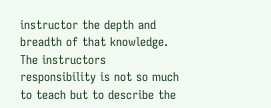instructor the depth and breadth of that knowledge. The instructors responsibility is not so much to teach but to describe the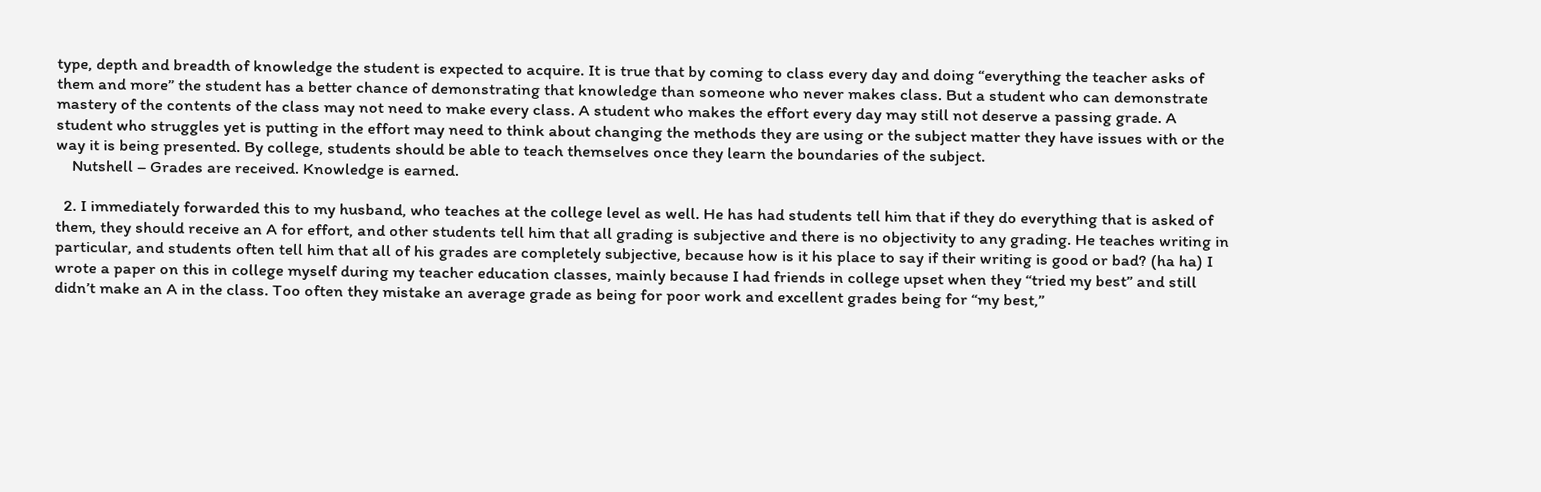type, depth and breadth of knowledge the student is expected to acquire. It is true that by coming to class every day and doing “everything the teacher asks of them and more” the student has a better chance of demonstrating that knowledge than someone who never makes class. But a student who can demonstrate mastery of the contents of the class may not need to make every class. A student who makes the effort every day may still not deserve a passing grade. A student who struggles yet is putting in the effort may need to think about changing the methods they are using or the subject matter they have issues with or the way it is being presented. By college, students should be able to teach themselves once they learn the boundaries of the subject.
    Nutshell – Grades are received. Knowledge is earned.

  2. I immediately forwarded this to my husband, who teaches at the college level as well. He has had students tell him that if they do everything that is asked of them, they should receive an A for effort, and other students tell him that all grading is subjective and there is no objectivity to any grading. He teaches writing in particular, and students often tell him that all of his grades are completely subjective, because how is it his place to say if their writing is good or bad? (ha ha) I wrote a paper on this in college myself during my teacher education classes, mainly because I had friends in college upset when they “tried my best” and still didn’t make an A in the class. Too often they mistake an average grade as being for poor work and excellent grades being for “my best,”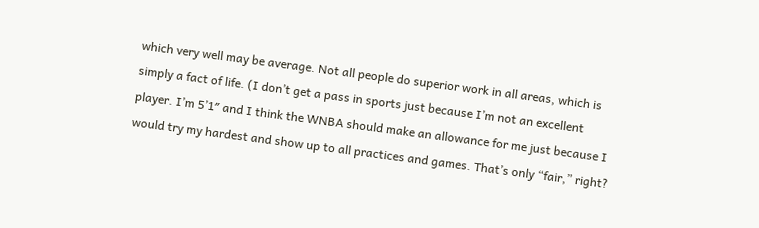which very well may be average. Not all people do superior work in all areas, which is simply a fact of life. (I don’t get a pass in sports just because I’m not an excellent player. I’m 5’1″ and I think the WNBA should make an allowance for me just because I would try my hardest and show up to all practices and games. That’s only “fair,” right?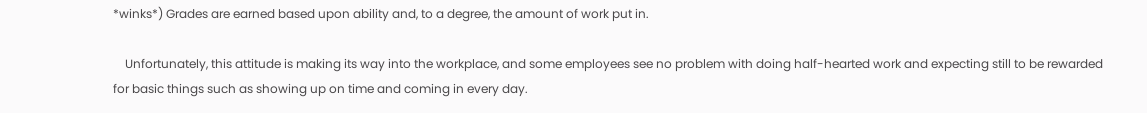*winks*) Grades are earned based upon ability and, to a degree, the amount of work put in.

    Unfortunately, this attitude is making its way into the workplace, and some employees see no problem with doing half-hearted work and expecting still to be rewarded for basic things such as showing up on time and coming in every day.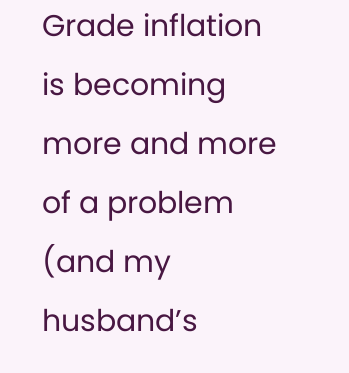Grade inflation is becoming more and more of a problem (and my husband’s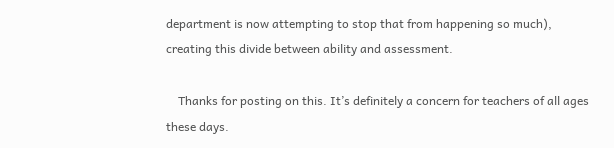department is now attempting to stop that from happening so much), creating this divide between ability and assessment.

    Thanks for posting on this. It’s definitely a concern for teachers of all ages these days.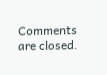Comments are closed.